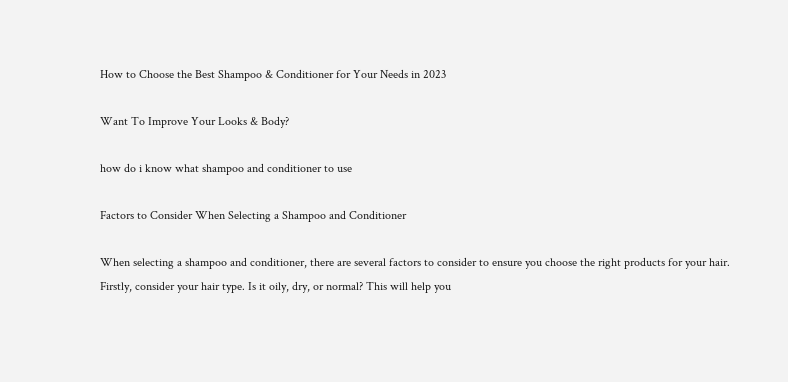How to Choose the Best Shampoo & Conditioner for Your Needs in 2023

Want To Improve Your Looks & Body?

how do i know what shampoo and conditioner to use

Factors to Consider When Selecting a Shampoo and Conditioner

When selecting a shampoo and conditioner, there are several factors to consider to ensure you choose the right products for your hair. Firstly, consider your hair type. Is it oily, dry, or normal? This will help you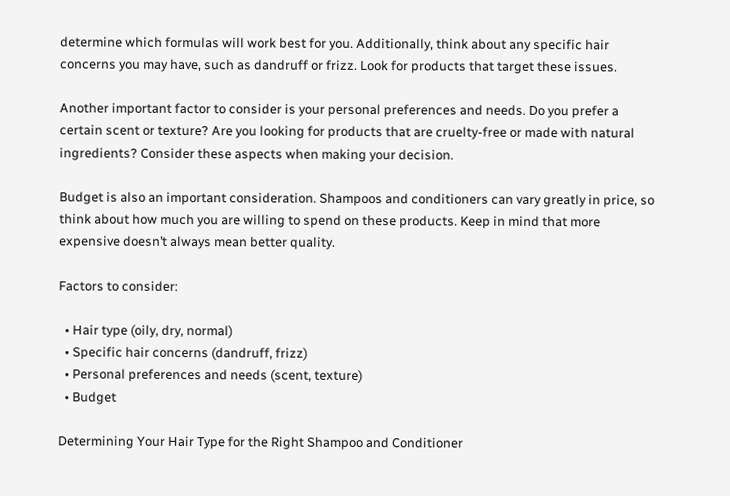determine which formulas will work best for you. Additionally, think about any specific hair concerns you may have, such as dandruff or frizz. Look for products that target these issues.

Another important factor to consider is your personal preferences and needs. Do you prefer a certain scent or texture? Are you looking for products that are cruelty-free or made with natural ingredients? Consider these aspects when making your decision.

Budget is also an important consideration. Shampoos and conditioners can vary greatly in price, so think about how much you are willing to spend on these products. Keep in mind that more expensive doesn’t always mean better quality.

Factors to consider:

  • Hair type (oily, dry, normal)
  • Specific hair concerns (dandruff, frizz)
  • Personal preferences and needs (scent, texture)
  • Budget

Determining Your Hair Type for the Right Shampoo and Conditioner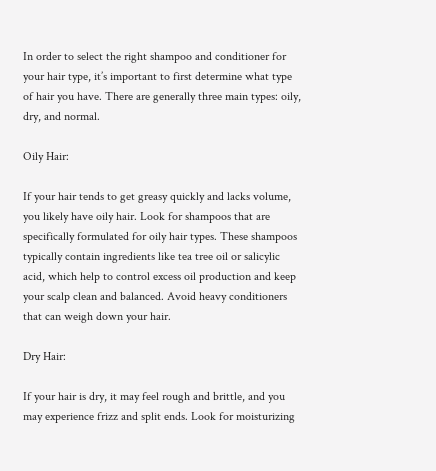In order to select the right shampoo and conditioner for your hair type, it’s important to first determine what type of hair you have. There are generally three main types: oily, dry, and normal.

Oily Hair:

If your hair tends to get greasy quickly and lacks volume, you likely have oily hair. Look for shampoos that are specifically formulated for oily hair types. These shampoos typically contain ingredients like tea tree oil or salicylic acid, which help to control excess oil production and keep your scalp clean and balanced. Avoid heavy conditioners that can weigh down your hair.

Dry Hair:

If your hair is dry, it may feel rough and brittle, and you may experience frizz and split ends. Look for moisturizing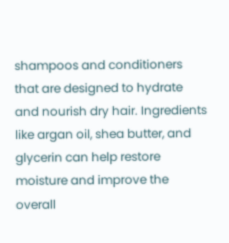shampoos and conditioners that are designed to hydrate and nourish dry hair. Ingredients like argan oil, shea butter, and glycerin can help restore moisture and improve the overall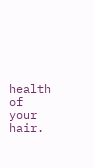health of your hair.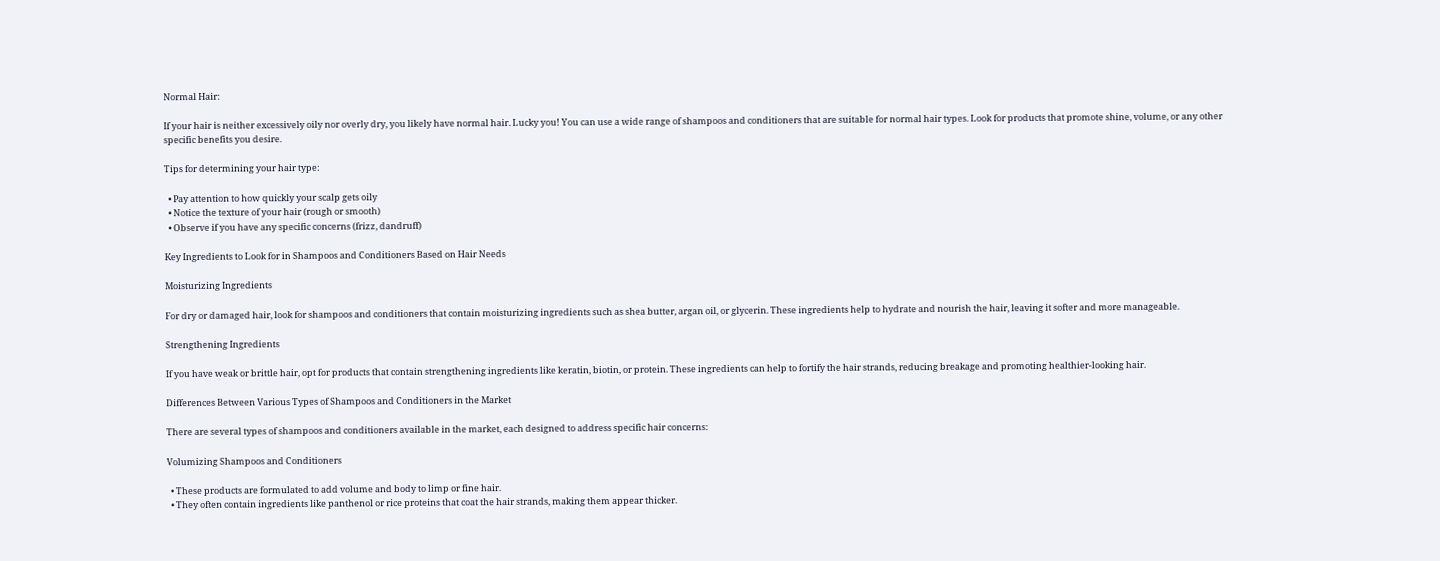Normal Hair:

If your hair is neither excessively oily nor overly dry, you likely have normal hair. Lucky you! You can use a wide range of shampoos and conditioners that are suitable for normal hair types. Look for products that promote shine, volume, or any other specific benefits you desire.

Tips for determining your hair type:

  • Pay attention to how quickly your scalp gets oily
  • Notice the texture of your hair (rough or smooth)
  • Observe if you have any specific concerns (frizz, dandruff)

Key Ingredients to Look for in Shampoos and Conditioners Based on Hair Needs

Moisturizing Ingredients

For dry or damaged hair, look for shampoos and conditioners that contain moisturizing ingredients such as shea butter, argan oil, or glycerin. These ingredients help to hydrate and nourish the hair, leaving it softer and more manageable.

Strengthening Ingredients

If you have weak or brittle hair, opt for products that contain strengthening ingredients like keratin, biotin, or protein. These ingredients can help to fortify the hair strands, reducing breakage and promoting healthier-looking hair.

Differences Between Various Types of Shampoos and Conditioners in the Market

There are several types of shampoos and conditioners available in the market, each designed to address specific hair concerns:

Volumizing Shampoos and Conditioners

  • These products are formulated to add volume and body to limp or fine hair.
  • They often contain ingredients like panthenol or rice proteins that coat the hair strands, making them appear thicker.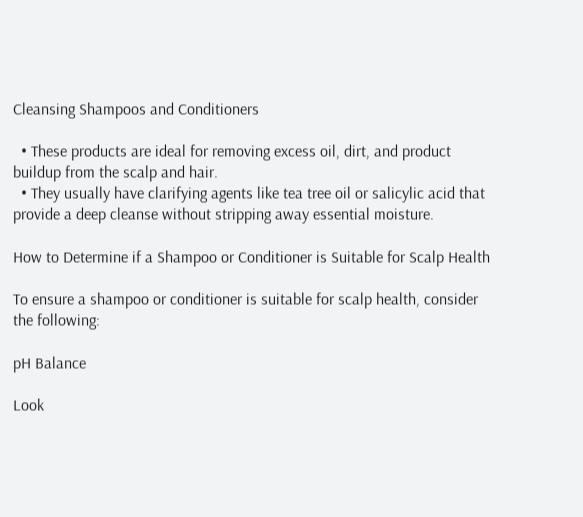Cleansing Shampoos and Conditioners

  • These products are ideal for removing excess oil, dirt, and product buildup from the scalp and hair.
  • They usually have clarifying agents like tea tree oil or salicylic acid that provide a deep cleanse without stripping away essential moisture.

How to Determine if a Shampoo or Conditioner is Suitable for Scalp Health

To ensure a shampoo or conditioner is suitable for scalp health, consider the following:

pH Balance

Look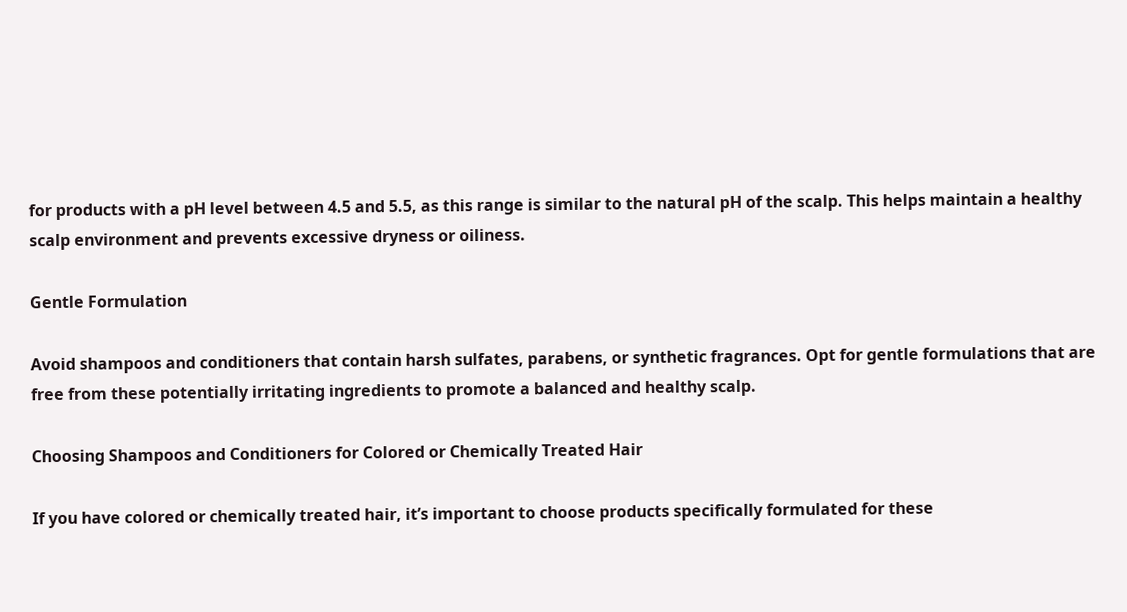for products with a pH level between 4.5 and 5.5, as this range is similar to the natural pH of the scalp. This helps maintain a healthy scalp environment and prevents excessive dryness or oiliness.

Gentle Formulation

Avoid shampoos and conditioners that contain harsh sulfates, parabens, or synthetic fragrances. Opt for gentle formulations that are free from these potentially irritating ingredients to promote a balanced and healthy scalp.

Choosing Shampoos and Conditioners for Colored or Chemically Treated Hair

If you have colored or chemically treated hair, it’s important to choose products specifically formulated for these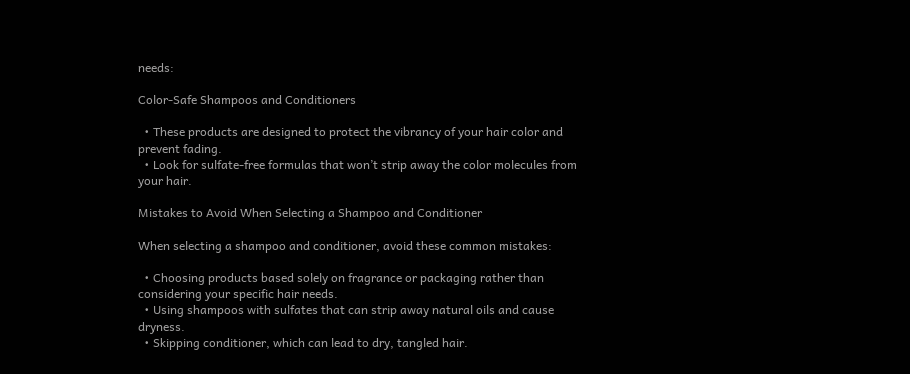needs:

Color-Safe Shampoos and Conditioners

  • These products are designed to protect the vibrancy of your hair color and prevent fading.
  • Look for sulfate-free formulas that won’t strip away the color molecules from your hair.

Mistakes to Avoid When Selecting a Shampoo and Conditioner

When selecting a shampoo and conditioner, avoid these common mistakes:

  • Choosing products based solely on fragrance or packaging rather than considering your specific hair needs.
  • Using shampoos with sulfates that can strip away natural oils and cause dryness.
  • Skipping conditioner, which can lead to dry, tangled hair.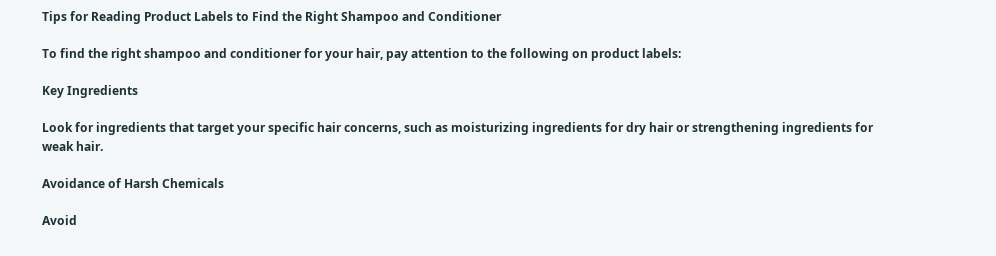Tips for Reading Product Labels to Find the Right Shampoo and Conditioner

To find the right shampoo and conditioner for your hair, pay attention to the following on product labels:

Key Ingredients

Look for ingredients that target your specific hair concerns, such as moisturizing ingredients for dry hair or strengthening ingredients for weak hair.

Avoidance of Harsh Chemicals

Avoid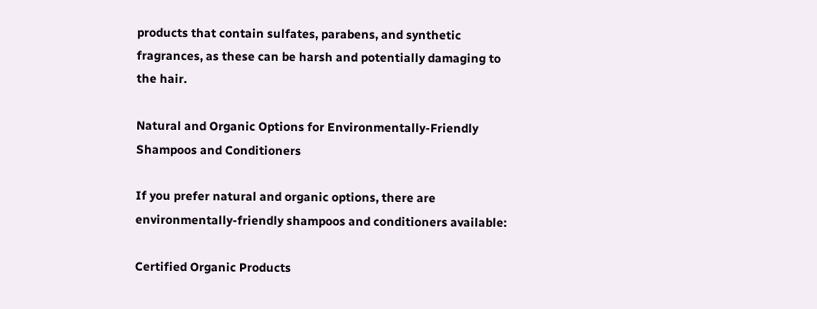products that contain sulfates, parabens, and synthetic fragrances, as these can be harsh and potentially damaging to the hair.

Natural and Organic Options for Environmentally-Friendly Shampoos and Conditioners

If you prefer natural and organic options, there are environmentally-friendly shampoos and conditioners available:

Certified Organic Products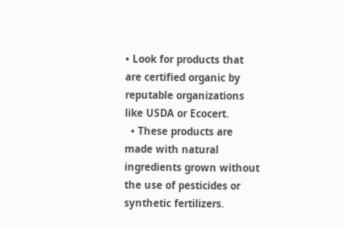• Look for products that are certified organic by reputable organizations like USDA or Ecocert.
  • These products are made with natural ingredients grown without the use of pesticides or synthetic fertilizers.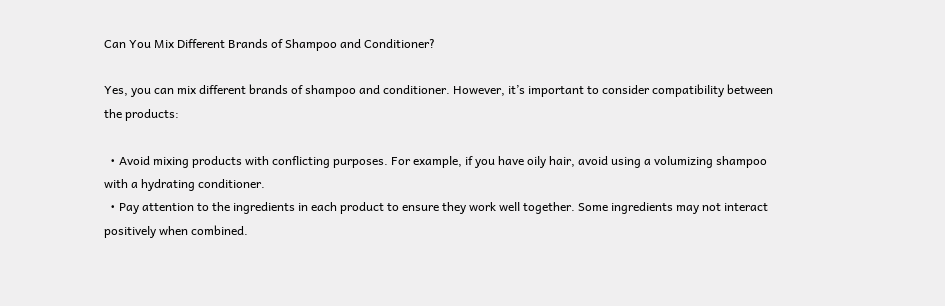Can You Mix Different Brands of Shampoo and Conditioner?

Yes, you can mix different brands of shampoo and conditioner. However, it’s important to consider compatibility between the products:

  • Avoid mixing products with conflicting purposes. For example, if you have oily hair, avoid using a volumizing shampoo with a hydrating conditioner.
  • Pay attention to the ingredients in each product to ensure they work well together. Some ingredients may not interact positively when combined.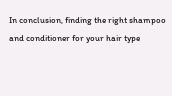In conclusion, finding the right shampoo and conditioner for your hair type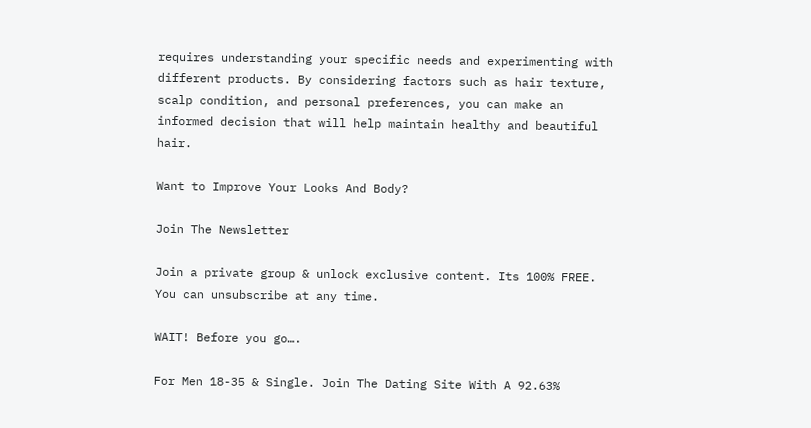requires understanding your specific needs and experimenting with different products. By considering factors such as hair texture, scalp condition, and personal preferences, you can make an informed decision that will help maintain healthy and beautiful hair.

Want to Improve Your Looks And Body?

Join The Newsletter

Join a private group & unlock exclusive content. Its 100% FREE. You can unsubscribe at any time.

WAIT! Before you go….

For Men 18-35 & Single. Join The Dating Site With A 92.63%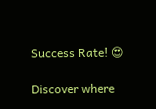Success Rate! 😍

Discover where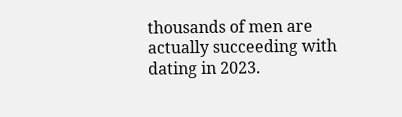thousands of men are actually succeeding with dating in 2023.